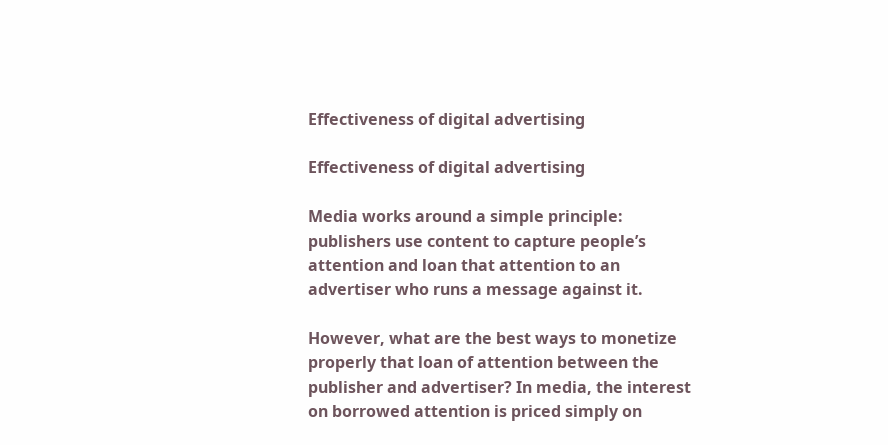Effectiveness of digital advertising

Effectiveness of digital advertising

Media works around a simple principle: publishers use content to capture people’s attention and loan that attention to an advertiser who runs a message against it.

However, what are the best ways to monetize properly that loan of attention between the publisher and advertiser? In media, the interest on borrowed attention is priced simply on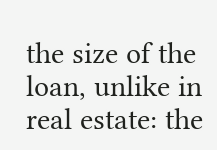the size of the loan, unlike in real estate: the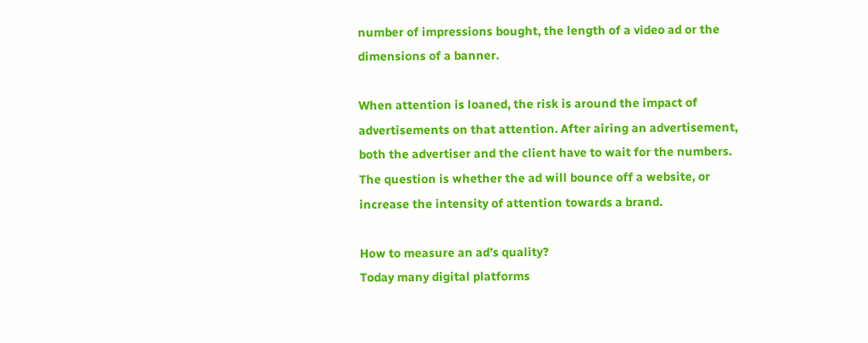number of impressions bought, the length of a video ad or the dimensions of a banner.

When attention is loaned, the risk is around the impact of advertisements on that attention. After airing an advertisement, both the advertiser and the client have to wait for the numbers. The question is whether the ad will bounce off a website, or increase the intensity of attention towards a brand.

How to measure an ad’s quality?
Today many digital platforms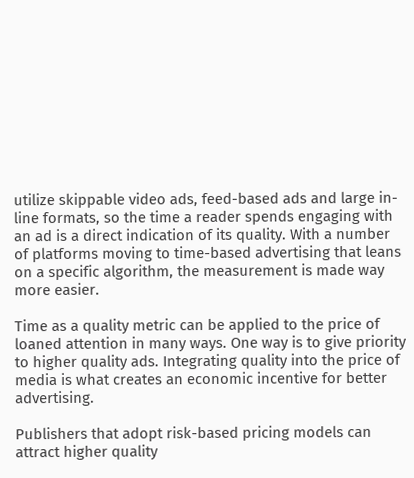utilize skippable video ads, feed-based ads and large in-line formats, so the time a reader spends engaging with an ad is a direct indication of its quality. With a number of platforms moving to time-based advertising that leans on a specific algorithm, the measurement is made way more easier.

Time as a quality metric can be applied to the price of loaned attention in many ways. One way is to give priority to higher quality ads. Integrating quality into the price of media is what creates an economic incentive for better advertising.

Publishers that adopt risk-based pricing models can attract higher quality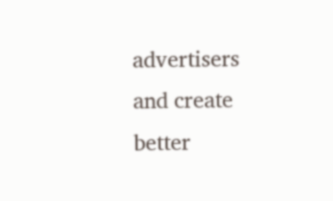advertisers and create better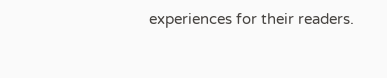experiences for their readers.